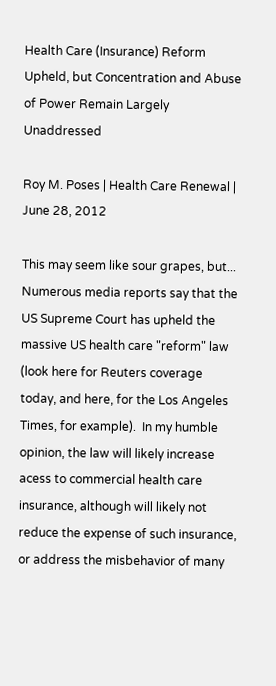Health Care (Insurance) Reform Upheld, but Concentration and Abuse of Power Remain Largely Unaddressed

Roy M. Poses | Health Care Renewal | June 28, 2012

This may seem like sour grapes, but...  Numerous media reports say that the US Supreme Court has upheld the massive US health care "reform" law (look here for Reuters coverage today, and here, for the Los Angeles Times, for example).  In my humble opinion, the law will likely increase acess to commercial health care insurance, although will likely not reduce the expense of such insurance, or address the misbehavior of many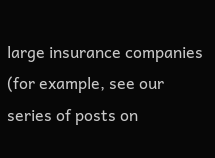large insurance companies (for example, see our series of posts on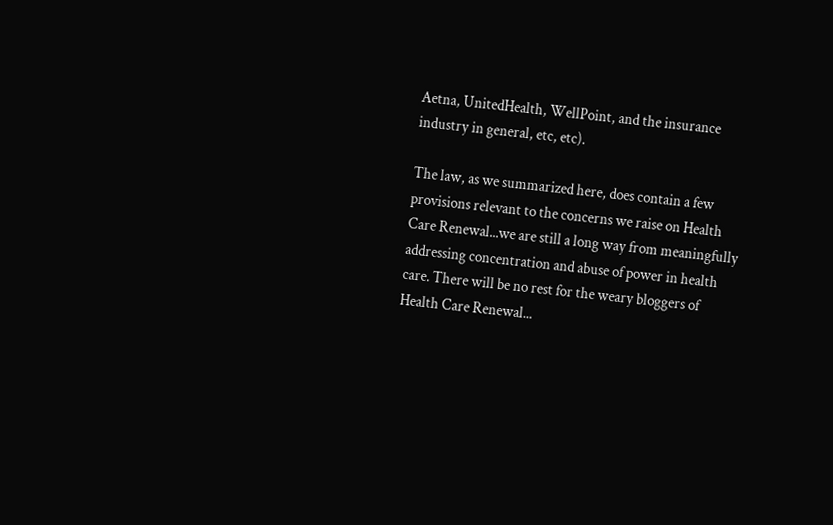Aetna, UnitedHealth, WellPoint, and the insurance industry in general, etc, etc).

The law, as we summarized here, does contain a few provisions relevant to the concerns we raise on Health Care Renewal...we are still a long way from meaningfully addressing concentration and abuse of power in health care. There will be no rest for the weary bloggers of Health Care Renewal...